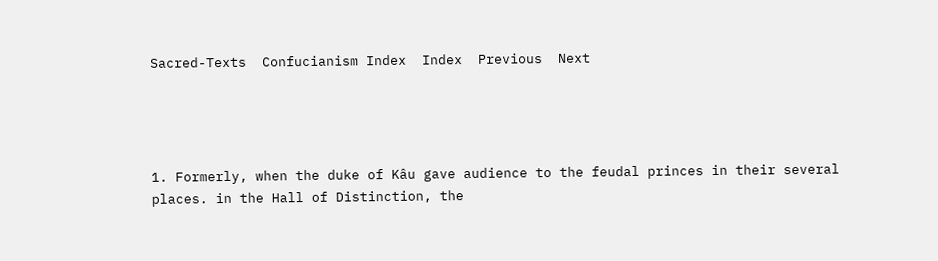Sacred-Texts  Confucianism Index  Index  Previous  Next




1. Formerly, when the duke of Kâu gave audience to the feudal princes in their several places. in the Hall of Distinction, the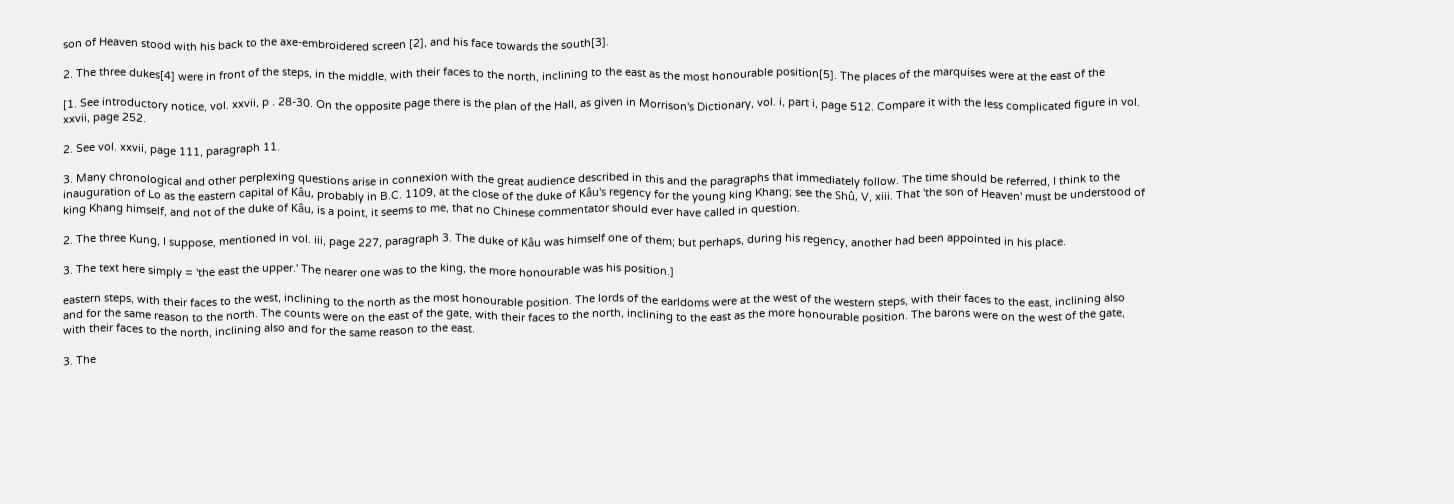son of Heaven stood with his back to the axe-embroidered screen [2], and his face towards the south[3].

2. The three dukes[4] were in front of the steps, in the middle, with their faces to the north, inclining to the east as the most honourable position[5]. The places of the marquises were at the east of the

[1. See introductory notice, vol. xxvii, p . 28-30. On the opposite page there is the plan of the Hall, as given in Morrison's Dictionary, vol. i, part i, page 512. Compare it with the less complicated figure in vol. xxvii, page 252.

2. See vol. xxvii, page 111, paragraph 11.

3. Many chronological and other perplexing questions arise in connexion with the great audience described in this and the paragraphs that immediately follow. The time should be referred, I think to the inauguration of Lo as the eastern capital of Kâu, probably in B.C. 1109, at the close of the duke of Kâu's regency for the young king Khang; see the Shû, V, xiii. That 'the son of Heaven' must be understood of king Khang himself, and not of the duke of Kâu, is a point, it seems to me, that no Chinese commentator should ever have called in question.

2. The three Kung, I suppose, mentioned in vol. iii, page 227, paragraph 3. The duke of Kâu was himself one of them; but perhaps, during his regency, another had been appointed in his place.

3. The text here simply = 'the east the upper.' The nearer one was to the king, the more honourable was his position.]

eastern steps, with their faces to the west, inclining to the north as the most honourable position. The lords of the earldoms were at the west of the western steps, with their faces to the east, inclining also and for the same reason to the north. The counts were on the east of the gate, with their faces to the north, inclining to the east as the more honourable position. The barons were on the west of the gate, with their faces to the north, inclining also and for the same reason to the east.

3. The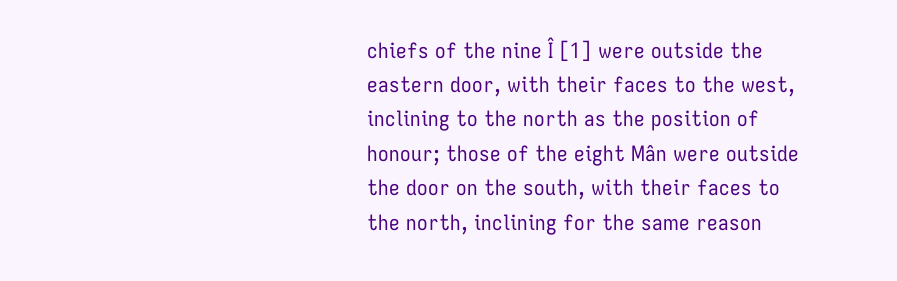chiefs of the nine Î [1] were outside the eastern door, with their faces to the west, inclining to the north as the position of honour; those of the eight Mân were outside the door on the south, with their faces to the north, inclining for the same reason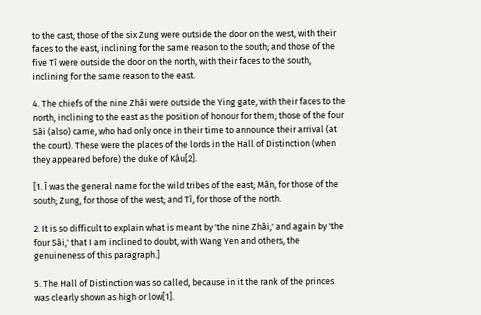to the cast; those of the six Zung were outside the door on the west, with their faces to the east, inclining for the same reason to the south; and those of the five Tî were outside the door on the north, with their faces to the south, inclining for the same reason to the east.

4. The chiefs of the nine Zhâi were outside the Ying gate, with their faces to the north, inclining to the east as the position of honour for them; those of the four Sâi (also) came, who had only once in their time to announce their arrival (at the court). These were the places of the lords in the Hall of Distinction (when they appeared before) the duke of Kâu[2].

[1. Î was the general name for the wild tribes of the east; Mân, for those of the south; Zung, for those of the west; and Tî, for those of the north.

2. It is so difficult to explain what is meant by 'the nine Zhâi,' and again by 'the four Sâi,' that I am inclined to doubt, with Wang Yen and others, the genuineness of this paragraph.]

5. The Hall of Distinction was so called, because in it the rank of the princes was clearly shown as high or low[1].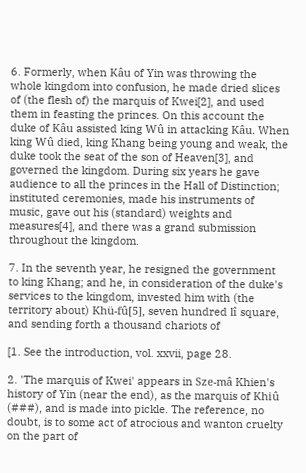6. Formerly, when Kâu of Yin was throwing the whole kingdom into confusion, he made dried slices of (the flesh of) the marquis of Kwei[2], and used them in feasting the princes. On this account the duke of Kâu assisted king Wû in attacking Kâu. When king Wû died, king Khang being young and weak, the duke took the seat of the son of Heaven[3], and governed the kingdom. During six years he gave audience to all the princes in the Hall of Distinction; instituted ceremonies, made his instruments of music, gave out his (standard) weights and measures[4], and there was a grand submission throughout the kingdom.

7. In the seventh year, he resigned the government to king Khang; and he, in consideration of the duke's services to the kingdom, invested him with (the territory about) Khü-fû[5], seven hundred lî square, and sending forth a thousand chariots of

[1. See the introduction, vol. xxvii, page 28.

2. 'The marquis of Kwei' appears in Sze-mâ Khien's history of Yin (near the end), as the marquis of Khiû (###), and is made into pickle. The reference, no doubt, is to some act of atrocious and wanton cruelty on the part of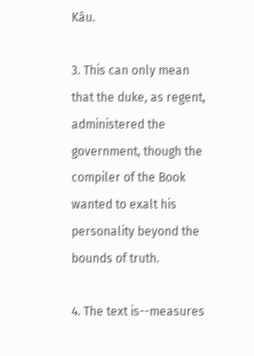Kâu.

3. This can only mean that the duke, as regent, administered the government, though the compiler of the Book wanted to exalt his personality beyond the bounds of truth.

4. The text is--measures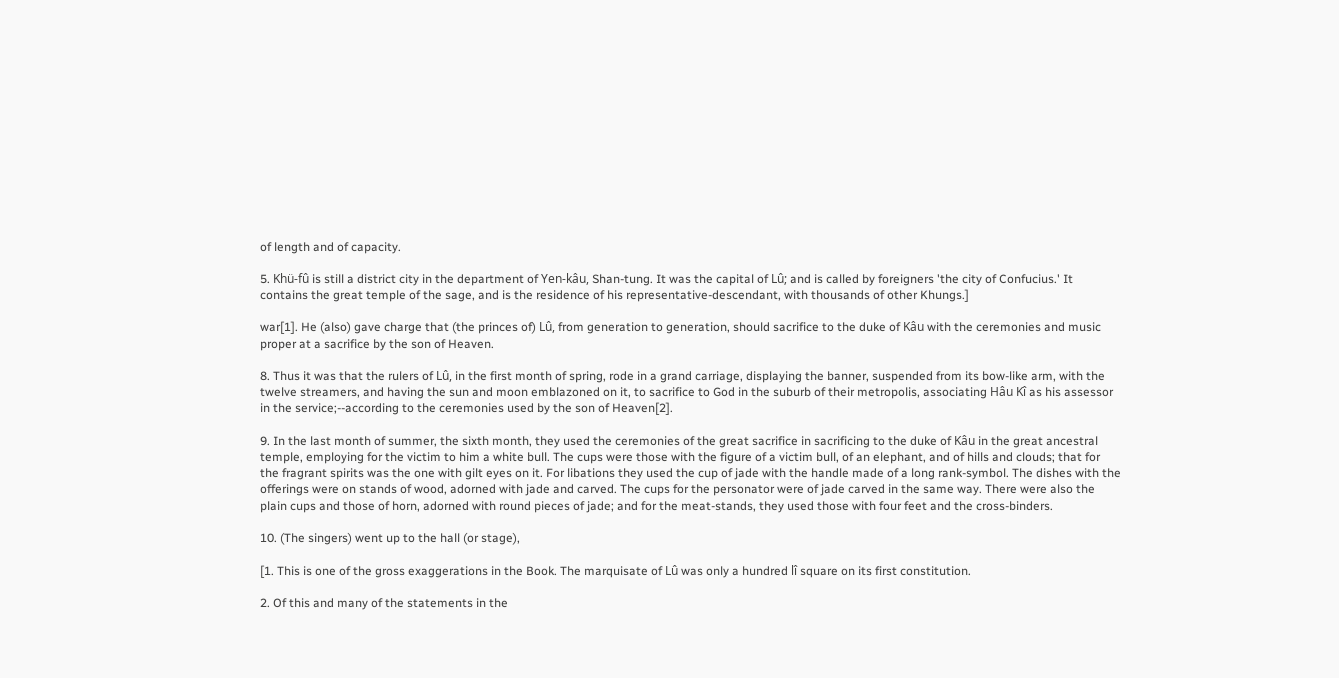of length and of capacity.

5. Khü-fû is still a district city in the department of Yen-kâu, Shan-tung. It was the capital of Lû; and is called by foreigners 'the city of Confucius.' It contains the great temple of the sage, and is the residence of his representative-descendant, with thousands of other Khungs.]

war[1]. He (also) gave charge that (the princes of) Lû, from generation to generation, should sacrifice to the duke of Kâu with the ceremonies and music proper at a sacrifice by the son of Heaven.

8. Thus it was that the rulers of Lû, in the first month of spring, rode in a grand carriage, displaying the banner, suspended from its bow-like arm, with the twelve streamers, and having the sun and moon emblazoned on it, to sacrifice to God in the suburb of their metropolis, associating Hâu Kî as his assessor in the service;--according to the ceremonies used by the son of Heaven[2].

9. In the last month of summer, the sixth month, they used the ceremonies of the great sacrifice in sacrificing to the duke of Kâu in the great ancestral temple, employing for the victim to him a white bull. The cups were those with the figure of a victim bull, of an elephant, and of hills and clouds; that for the fragrant spirits was the one with gilt eyes on it. For libations they used the cup of jade with the handle made of a long rank-symbol. The dishes with the offerings were on stands of wood, adorned with jade and carved. The cups for the personator were of jade carved in the same way. There were also the plain cups and those of horn, adorned with round pieces of jade; and for the meat-stands, they used those with four feet and the cross-binders.

10. (The singers) went up to the hall (or stage),

[1. This is one of the gross exaggerations in the Book. The marquisate of Lû was only a hundred lî square on its first constitution.

2. Of this and many of the statements in the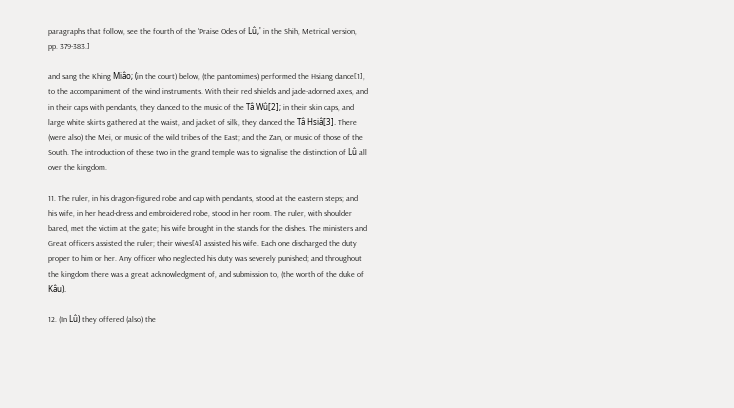paragraphs that follow, see the fourth of the 'Praise Odes of Lû,' in the Shih, Metrical version, pp. 379-383.]

and sang the Khing Miâo; (in the court) below, (the pantomimes) performed the Hsiang dance[1], to the accompaniment of the wind instruments. With their red shields and jade-adorned axes, and in their caps with pendants, they danced to the music of the Tâ Wû[2]; in their skin caps, and large white skirts gathered at the waist, and jacket of silk, they danced the Tâ Hsiâ[3]. There (were also) the Mei, or music of the wild tribes of the East; and the Zan, or music of those of the South. The introduction of these two in the grand temple was to signalise the distinction of Lû all over the kingdom.

11. The ruler, in his dragon-figured robe and cap with pendants, stood at the eastern steps; and his wife, in her head-dress and embroidered robe, stood in her room. The ruler, with shoulder bared, met the victim at the gate; his wife brought in the stands for the dishes. The ministers and Great officers assisted the ruler; their wives[4] assisted his wife. Each one discharged the duty proper to him or her. Any officer who neglected his duty was severely punished; and throughout the kingdom there was a great acknowledgment of, and submission to, (the worth of the duke of Kâu).

12. (In Lû) they offered (also) the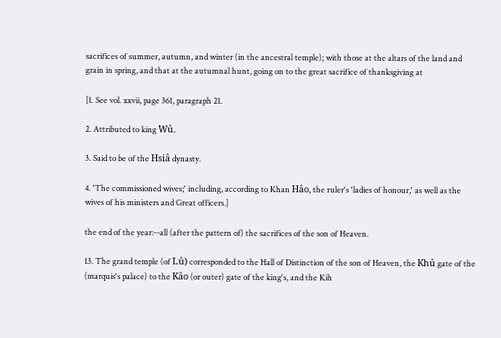sacrifices of summer, autumn, and winter (in the ancestral temple); with those at the altars of the land and grain in spring, and that at the autumnal hunt, going on to the great sacrifice of thanksgiving at

[1. See vol. xxvii, page 361, paragraph 21.

2. Attributed to king Wû.

3. Said to be of the Hsiâ dynasty.

4. 'The commissioned wives;' including, according to Khan Hâo, the ruler's 'ladies of honour,' as well as the wives of his ministers and Great officers.]

the end of the year:--all (after the pattern of) the sacrifices of the son of Heaven.

13. The grand temple (of Lû) corresponded to the Hall of Distinction of the son of Heaven, the Khû gate of the (marquis's palace) to the Kâo (or outer) gate of the king's, and the Kih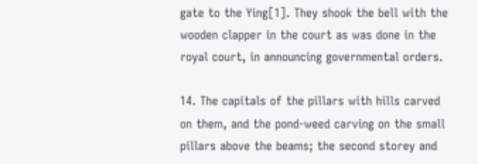gate to the Ying[1]. They shook the bell with the wooden clapper in the court as was done in the royal court, in announcing governmental orders.

14. The capitals of the pillars with hills carved on them, and the pond-weed carving on the small pillars above the beams; the second storey and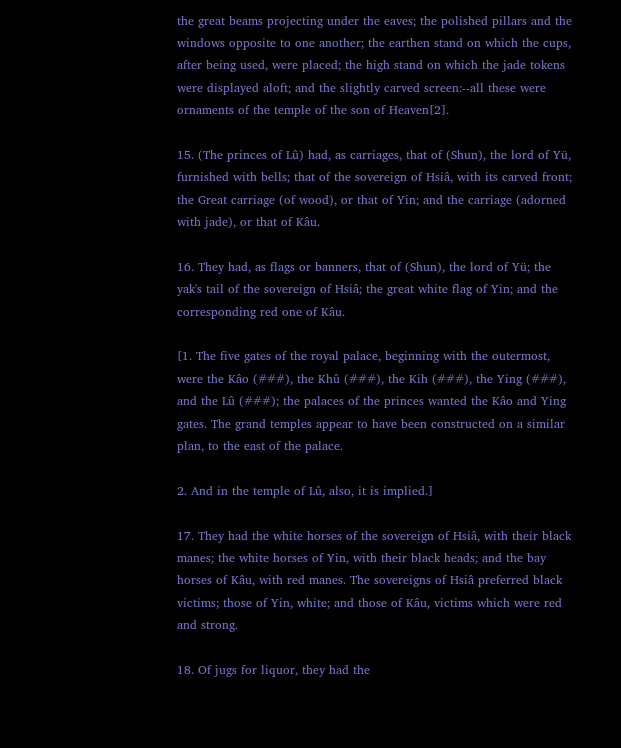the great beams projecting under the eaves; the polished pillars and the windows opposite to one another; the earthen stand on which the cups, after being used, were placed; the high stand on which the jade tokens were displayed aloft; and the slightly carved screen:--all these were ornaments of the temple of the son of Heaven[2].

15. (The princes of Lû) had, as carriages, that of (Shun), the lord of Yü, furnished with bells; that of the sovereign of Hsiâ, with its carved front; the Great carriage (of wood), or that of Yin; and the carriage (adorned with jade), or that of Kâu.

16. They had, as flags or banners, that of (Shun), the lord of Yü; the yak's tail of the sovereign of Hsiâ; the great white flag of Yin; and the corresponding red one of Kâu.

[1. The five gates of the royal palace, beginning with the outermost, were the Kâo (###), the Khû (###), the Kih (###), the Ying (###), and the Lû (###); the palaces of the princes wanted the Kâo and Ying gates. The grand temples appear to have been constructed on a similar plan, to the east of the palace.

2. And in the temple of Lû, also, it is implied.]

17. They had the white horses of the sovereign of Hsiâ, with their black manes; the white horses of Yin, with their black heads; and the bay horses of Kâu, with red manes. The sovereigns of Hsiâ preferred black victims; those of Yin, white; and those of Kâu, victims which were red and strong.

18. Of jugs for liquor, they had the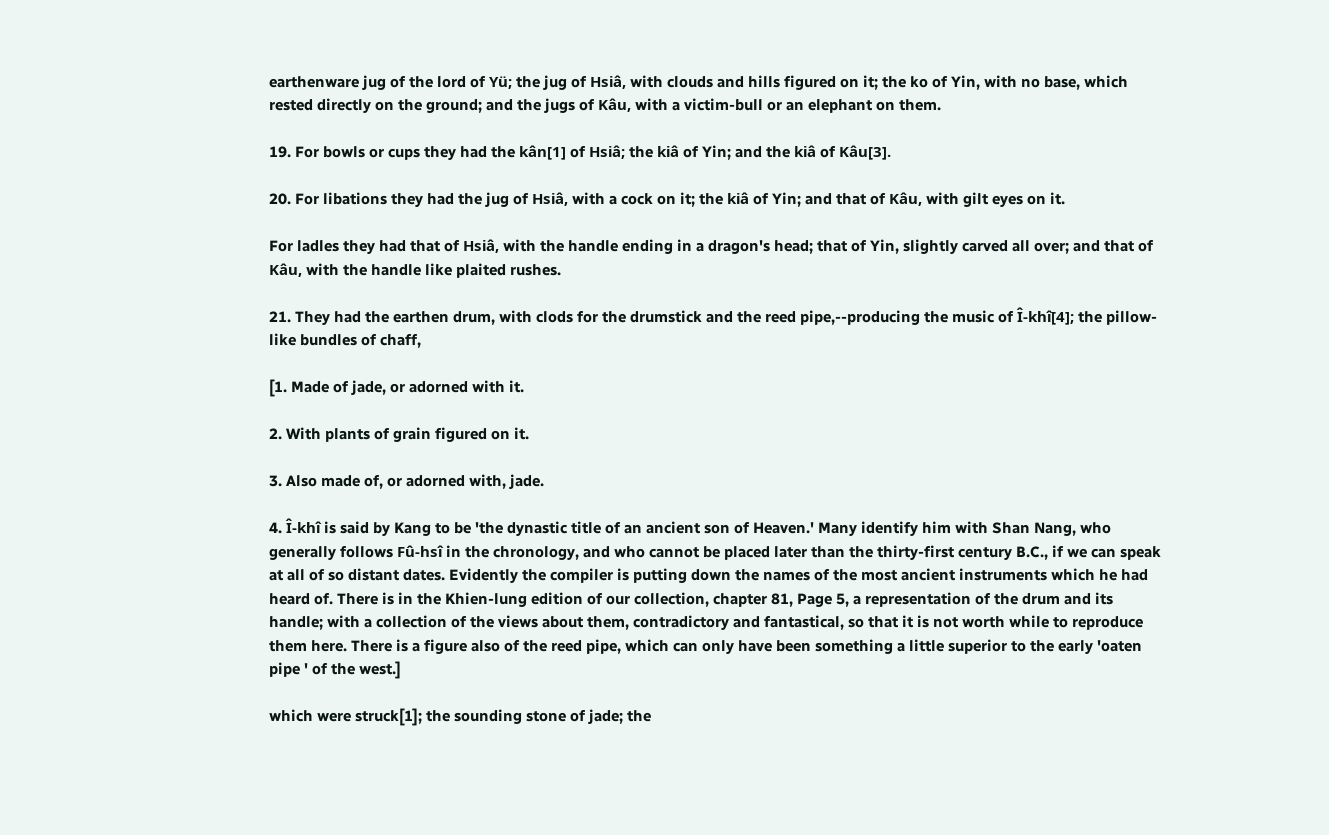earthenware jug of the lord of Yü; the jug of Hsiâ, with clouds and hills figured on it; the ko of Yin, with no base, which rested directly on the ground; and the jugs of Kâu, with a victim-bull or an elephant on them.

19. For bowls or cups they had the kân[1] of Hsiâ; the kiâ of Yin; and the kiâ of Kâu[3].

20. For libations they had the jug of Hsiâ, with a cock on it; the kiâ of Yin; and that of Kâu, with gilt eyes on it.

For ladles they had that of Hsiâ, with the handle ending in a dragon's head; that of Yin, slightly carved all over; and that of Kâu, with the handle like plaited rushes.

21. They had the earthen drum, with clods for the drumstick and the reed pipe,--producing the music of Î-khî[4]; the pillow-like bundles of chaff,

[1. Made of jade, or adorned with it.

2. With plants of grain figured on it.

3. Also made of, or adorned with, jade.

4. Î-khî is said by Kang to be 'the dynastic title of an ancient son of Heaven.' Many identify him with Shan Nang, who generally follows Fû-hsî in the chronology, and who cannot be placed later than the thirty-first century B.C., if we can speak at all of so distant dates. Evidently the compiler is putting down the names of the most ancient instruments which he had heard of. There is in the Khien-lung edition of our collection, chapter 81, Page 5, a representation of the drum and its handle; with a collection of the views about them, contradictory and fantastical, so that it is not worth while to reproduce them here. There is a figure also of the reed pipe, which can only have been something a little superior to the early 'oaten pipe ' of the west.]

which were struck[1]; the sounding stone of jade; the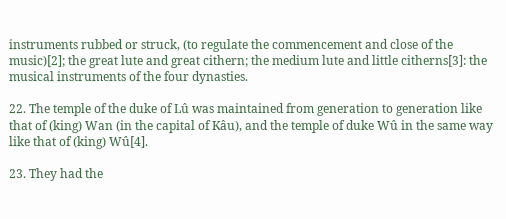instruments rubbed or struck, (to regulate the commencement and close of the music)[2]; the great lute and great cithern; the medium lute and little citherns[3]: the musical instruments of the four dynasties.

22. The temple of the duke of Lû was maintained from generation to generation like that of (king) Wan (in the capital of Kâu), and the temple of duke Wû in the same way like that of (king) Wû[4].

23. They had the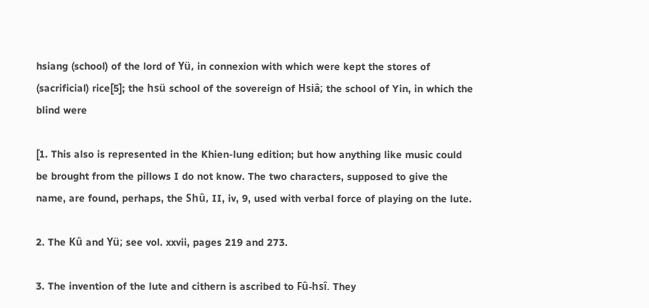hsiang (school) of the lord of Yü, in connexion with which were kept the stores of (sacrificial) rice[5]; the hsü school of the sovereign of Hsiâ; the school of Yin, in which the blind were

[1. This also is represented in the Khien-lung edition; but how anything like music could be brought from the pillows I do not know. The two characters, supposed to give the name, are found, perhaps, the Shû, II, iv, 9, used with verbal force of playing on the lute.

2. The Kû and Yü; see vol. xxvii, pages 219 and 273.

3. The invention of the lute and cithern is ascribed to Fû-hsî. They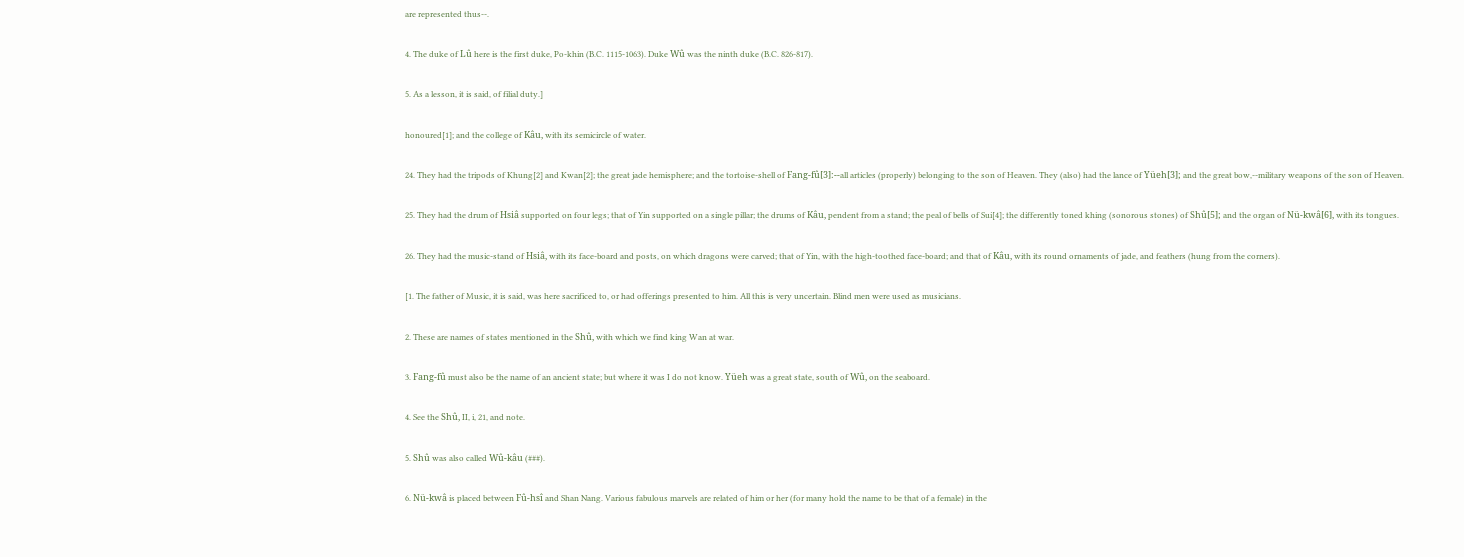are represented thus--.

4. The duke of Lû here is the first duke, Po-khin (B.C. 1115-1063). Duke Wû was the ninth duke (B.C. 826-817).

5. As a lesson, it is said, of filial duty.]

honoured[1]; and the college of Kâu, with its semicircle of water.

24. They had the tripods of Khung[2] and Kwan[2]; the great jade hemisphere; and the tortoise-shell of Fang-fû[3]:--all articles (properly) belonging to the son of Heaven. They (also) had the lance of Yüeh[3]; and the great bow,--military weapons of the son of Heaven.

25. They had the drum of Hsiâ supported on four legs; that of Yin supported on a single pillar; the drums of Kâu, pendent from a stand; the peal of bells of Sui[4]; the differently toned khing (sonorous stones) of Shû[5]; and the organ of Nü-kwâ[6], with its tongues.

26. They had the music-stand of Hsiâ, with its face-board and posts, on which dragons were carved; that of Yin, with the high-toothed face-board; and that of Kâu, with its round ornaments of jade, and feathers (hung from the corners).

[1. The father of Music, it is said, was here sacrificed to, or had offerings presented to him. All this is very uncertain. Blind men were used as musicians.

2. These are names of states mentioned in the Shû, with which we find king Wan at war.

3. Fang-fû must also be the name of an ancient state; but where it was I do not know. Yüeh was a great state, south of Wû, on the seaboard.

4. See the Shû, II, i, 21, and note.

5. Shû was also called Wû-kâu (###).

6. Nü-kwâ is placed between Fû-hsî and Shan Nang. Various fabulous marvels are related of him or her (for many hold the name to be that of a female) in the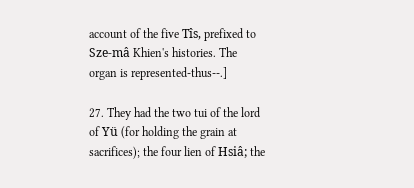account of the five Tîs, prefixed to Sze-mâ Khien's histories. The organ is represented-thus--.]

27. They had the two tui of the lord of Yü (for holding the grain at sacrifices); the four lien of Hsiâ; the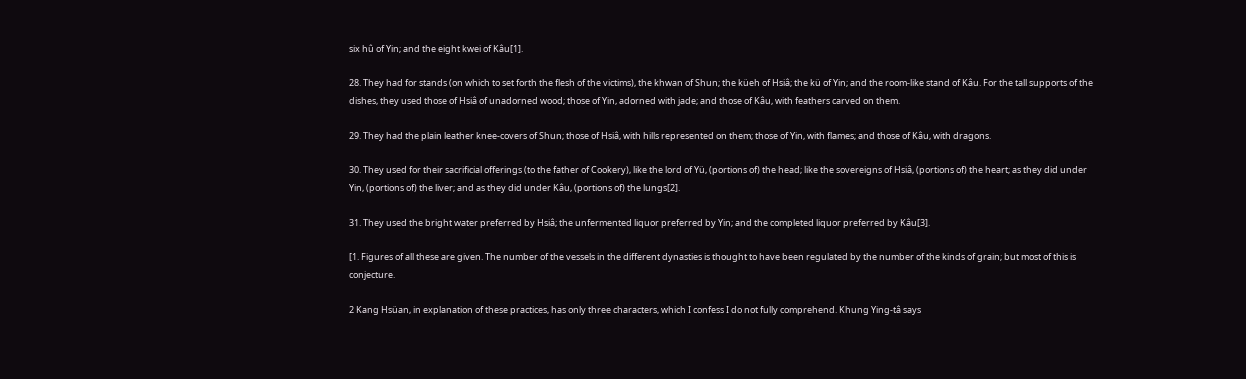six hû of Yin; and the eight kwei of Kâu[1].

28. They had for stands (on which to set forth the flesh of the victims), the khwan of Shun; the küeh of Hsiâ; the kü of Yin; and the room-like stand of Kâu. For the tall supports of the dishes, they used those of Hsiâ of unadorned wood; those of Yin, adorned with jade; and those of Kâu, with feathers carved on them.

29. They had the plain leather knee-covers of Shun; those of Hsiâ, with hills represented on them; those of Yin, with flames; and those of Kâu, with dragons.

30. They used for their sacrificial offerings (to the father of Cookery), like the lord of Yü, (portions of) the head; like the sovereigns of Hsiâ, (portions of) the heart; as they did under Yin, (portions of) the liver; and as they did under Kâu, (portions of) the lungs[2].

31. They used the bright water preferred by Hsiâ; the unfermented liquor preferred by Yin; and the completed liquor preferred by Kâu[3].

[1. Figures of all these are given. The number of the vessels in the different dynasties is thought to have been regulated by the number of the kinds of grain; but most of this is conjecture.

2 Kang Hsüan, in explanation of these practices, has only three characters, which I confess I do not fully comprehend. Khung Ying-tâ says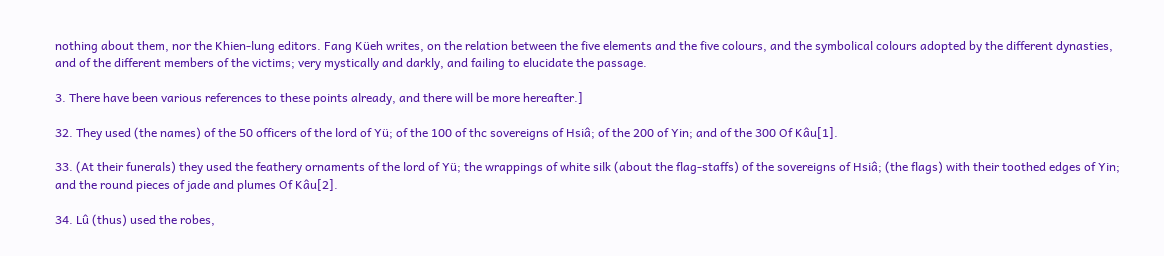nothing about them, nor the Khien-lung editors. Fang Küeh writes, on the relation between the five elements and the five colours, and the symbolical colours adopted by the different dynasties, and of the different members of the victims; very mystically and darkly, and failing to elucidate the passage.

3. There have been various references to these points already, and there will be more hereafter.]

32. They used (the names) of the 50 officers of the lord of Yü; of the 100 of thc sovereigns of Hsiâ; of the 200 of Yin; and of the 300 Of Kâu[1].

33. (At their funerals) they used the feathery ornaments of the lord of Yü; the wrappings of white silk (about the flag-staffs) of the sovereigns of Hsiâ; (the flags) with their toothed edges of Yin; and the round pieces of jade and plumes Of Kâu[2].

34. Lû (thus) used the robes,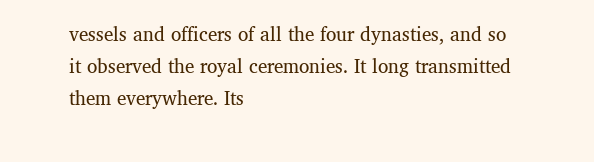vessels and officers of all the four dynasties, and so it observed the royal ceremonies. It long transmitted them everywhere. Its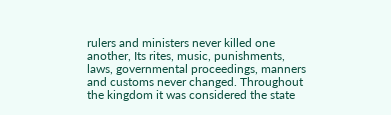rulers and ministers never killed one another, Its rites, music, punishments, laws, governmental proceedings, manners and customs never changed. Throughout the kingdom it was considered the state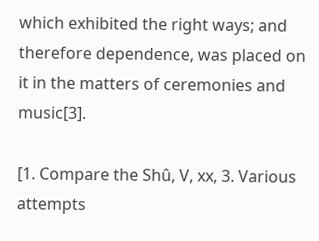which exhibited the right ways; and therefore dependence, was placed on it in the matters of ceremonies and music[3].

[1. Compare the Shû, V, xx, 3. Various attempts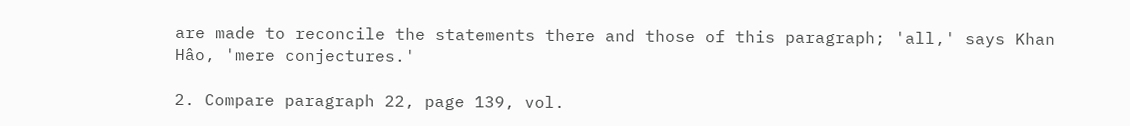are made to reconcile the statements there and those of this paragraph; 'all,' says Khan Hâo, 'mere conjectures.'

2. Compare paragraph 22, page 139, vol.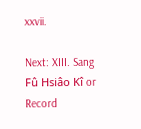xxvii.

Next: XIII. Sang Fû Hsiâo Kî or Record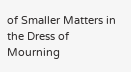of Smaller Matters in the Dress of Mourning